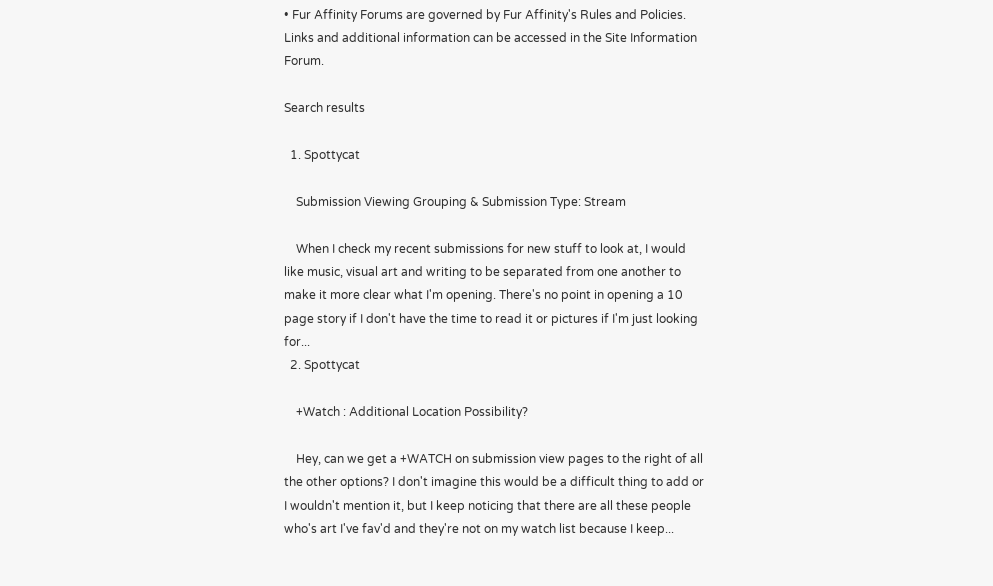• Fur Affinity Forums are governed by Fur Affinity's Rules and Policies. Links and additional information can be accessed in the Site Information Forum.

Search results

  1. Spottycat

    Submission Viewing Grouping & Submission Type: Stream

    When I check my recent submissions for new stuff to look at, I would like music, visual art and writing to be separated from one another to make it more clear what I'm opening. There's no point in opening a 10 page story if I don't have the time to read it or pictures if I'm just looking for...
  2. Spottycat

    +Watch : Additional Location Possibility?

    Hey, can we get a +WATCH on submission view pages to the right of all the other options? I don't imagine this would be a difficult thing to add or I wouldn't mention it, but I keep noticing that there are all these people who's art I've fav'd and they're not on my watch list because I keep...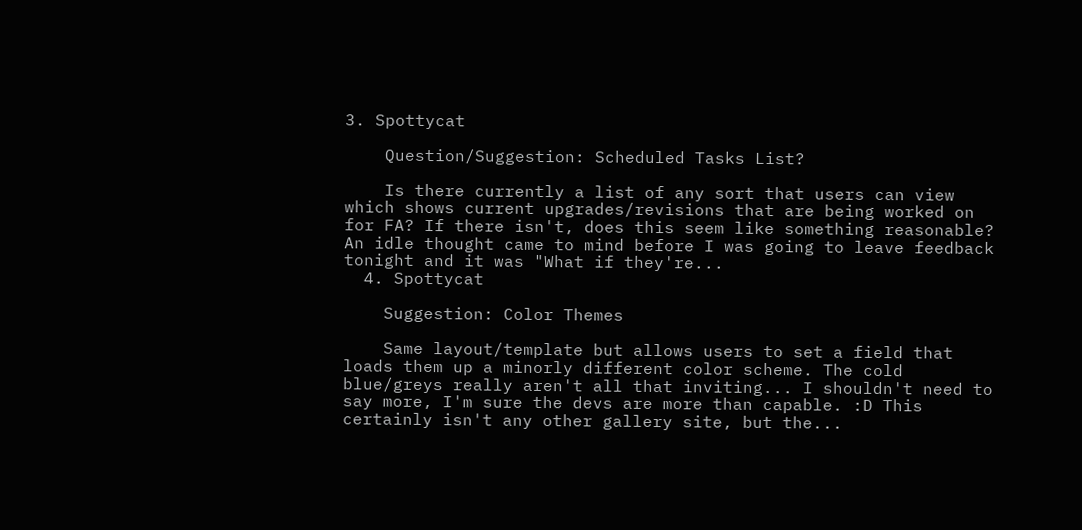3. Spottycat

    Question/Suggestion: Scheduled Tasks List?

    Is there currently a list of any sort that users can view which shows current upgrades/revisions that are being worked on for FA? If there isn't, does this seem like something reasonable? An idle thought came to mind before I was going to leave feedback tonight and it was "What if they're...
  4. Spottycat

    Suggestion: Color Themes

    Same layout/template but allows users to set a field that loads them up a minorly different color scheme. The cold blue/greys really aren't all that inviting... I shouldn't need to say more, I'm sure the devs are more than capable. :D This certainly isn't any other gallery site, but the...